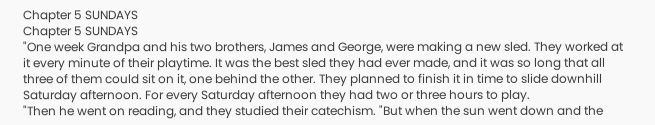Chapter 5 SUNDAYS
Chapter 5 SUNDAYS
"One week Grandpa and his two brothers, James and George, were making a new sled. They worked at it every minute of their playtime. It was the best sled they had ever made, and it was so long that all three of them could sit on it, one behind the other. They planned to finish it in time to slide downhill Saturday afternoon. For every Saturday afternoon they had two or three hours to play.
"Then he went on reading, and they studied their catechism. "But when the sun went down and the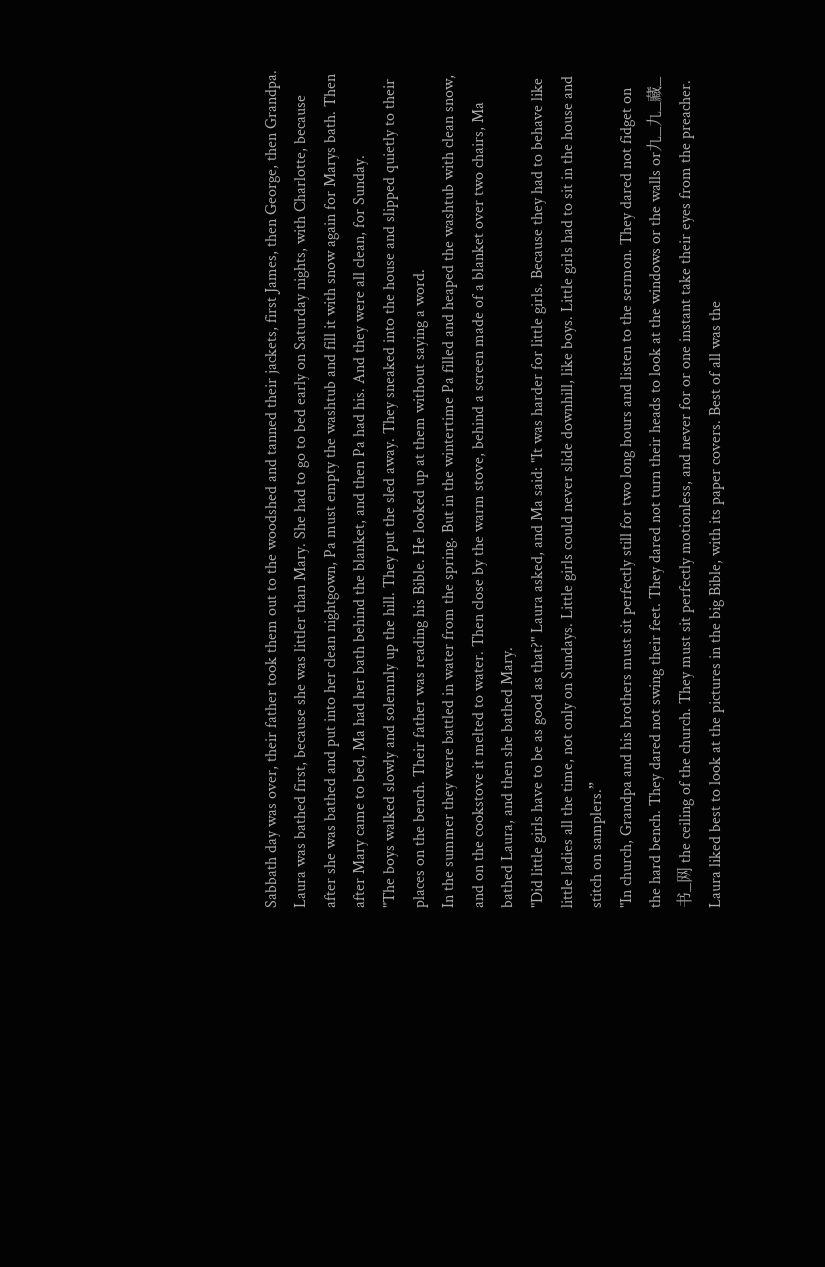Sabbath day was over, their father took them out to the woodshed and tanned their jackets, first James, then George, then Grandpa.
Laura was bathed first, because she was littler than Mary. She had to go to bed early on Saturday nights, with Charlotte, because after she was bathed and put into her clean nightgown, Pa must empty the washtub and fill it with snow again for Marys bath. Then after Mary came to bed, Ma had her bath behind the blanket, and then Pa had his. And they were all clean, for Sunday.
"The boys walked slowly and solemnly up the hill. They put the sled away. They sneaked into the house and slipped quietly to their places on the bench. Their father was reading his Bible. He looked up at them without saying a word.
In the summer they were battled in water from the spring. But in the wintertime Pa filled and heaped the washtub with clean snow, and on the cookstove it melted to water. Then close by the warm stove, behind a screen made of a blanket over two chairs, Ma bathed Laura, and then she bathed Mary.
"Did little girls have to be as good as that?" Laura asked, and Ma said: "It was harder for little girls. Because they had to behave like little ladies all the time, not only on Sundays. Little girls could never slide downhill, like boys. Little girls had to sit in the house and stitch on samplers.”
"In church, Grandpa and his brothers must sit perfectly still for two long hours and listen to the sermon. They dared not fidget on the hard bench. They dared not swing their feet. They dared not turn their heads to look at the windows or the walls or九_九_藏_书_网 the ceiling of the church. They must sit perfectly motionless, and never for or one instant take their eyes from the preacher.
Laura liked best to look at the pictures in the big Bible, with its paper covers. Best of all was the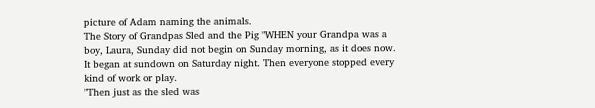picture of Adam naming the animals.
The Story of Grandpas Sled and the Pig "WHEN your Grandpa was a boy, Laura, Sunday did not begin on Sunday morning, as it does now. It began at sundown on Saturday night. Then everyone stopped every kind of work or play.
"Then just as the sled was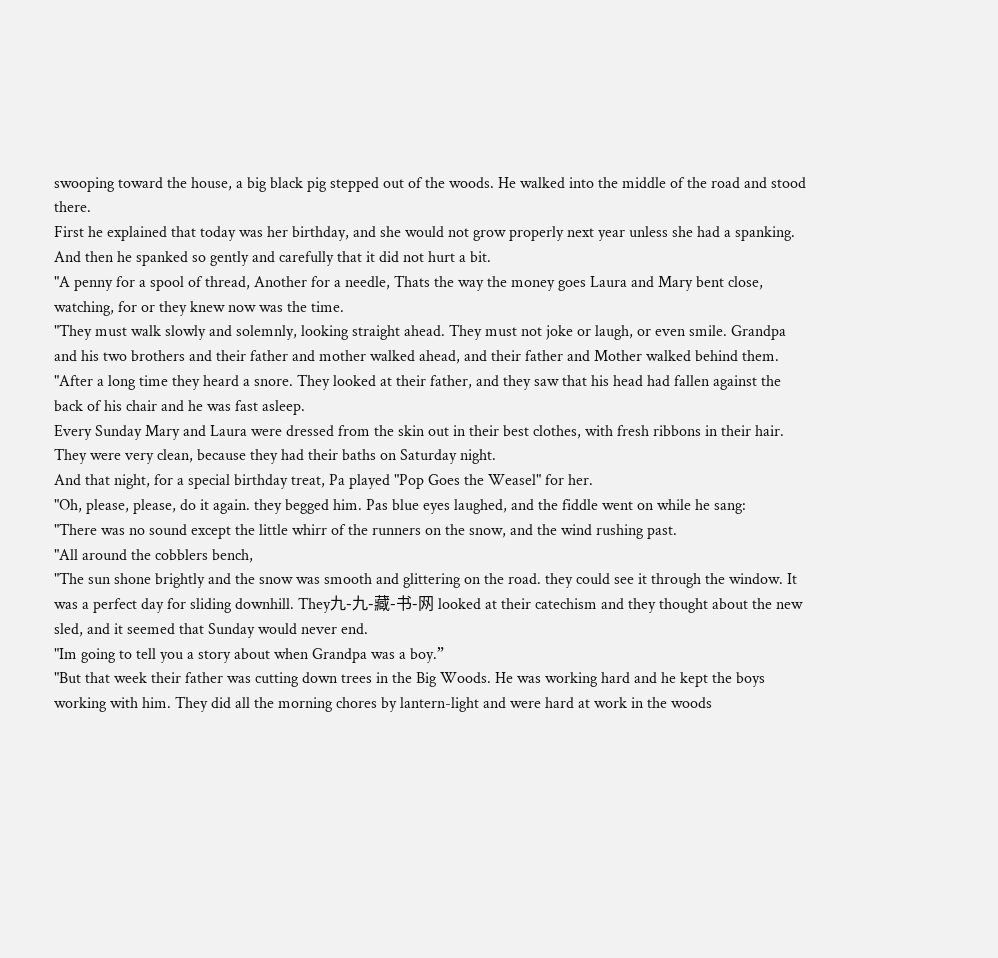swooping toward the house, a big black pig stepped out of the woods. He walked into the middle of the road and stood there.
First he explained that today was her birthday, and she would not grow properly next year unless she had a spanking. And then he spanked so gently and carefully that it did not hurt a bit.
"A penny for a spool of thread, Another for a needle, Thats the way the money goes Laura and Mary bent close, watching, for or they knew now was the time.
"They must walk slowly and solemnly, looking straight ahead. They must not joke or laugh, or even smile. Grandpa and his two brothers and their father and mother walked ahead, and their father and Mother walked behind them.
"After a long time they heard a snore. They looked at their father, and they saw that his head had fallen against the back of his chair and he was fast asleep.
Every Sunday Mary and Laura were dressed from the skin out in their best clothes, with fresh ribbons in their hair. They were very clean, because they had their baths on Saturday night.
And that night, for a special birthday treat, Pa played "Pop Goes the Weasel" for her.
"Oh, please, please, do it again. they begged him. Pas blue eyes laughed, and the fiddle went on while he sang:
"There was no sound except the little whirr of the runners on the snow, and the wind rushing past.
"All around the cobblers bench,
"The sun shone brightly and the snow was smooth and glittering on the road. they could see it through the window. It was a perfect day for sliding downhill. They九-九-藏-书-网 looked at their catechism and they thought about the new sled, and it seemed that Sunday would never end.
"Im going to tell you a story about when Grandpa was a boy.”
"But that week their father was cutting down trees in the Big Woods. He was working hard and he kept the boys working with him. They did all the morning chores by lantern-light and were hard at work in the woods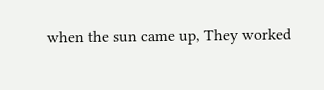when the sun came up, They worked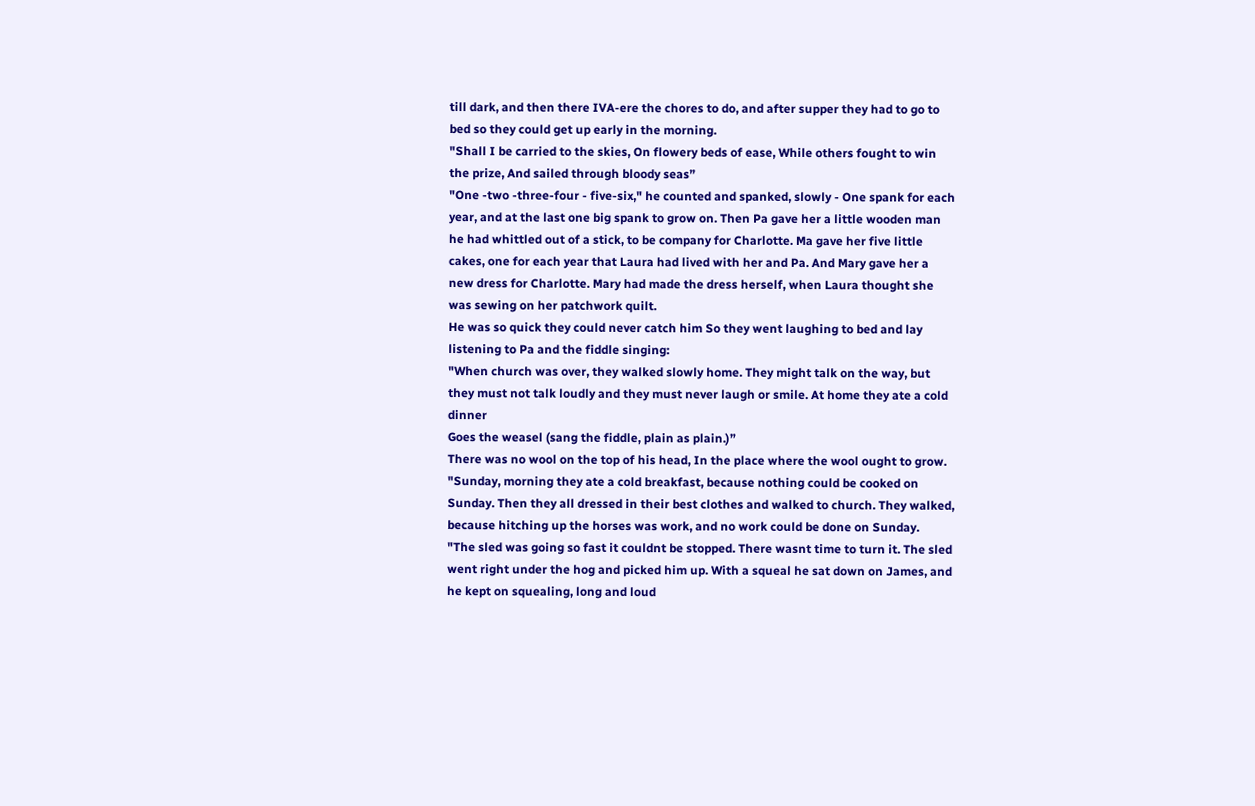till dark, and then there IVA-ere the chores to do, and after supper they had to go to bed so they could get up early in the morning.
"Shall I be carried to the skies, On flowery beds of ease, While others fought to win the prize, And sailed through bloody seas”
"One -two -three-four - five-six," he counted and spanked, slowly - One spank for each year, and at the last one big spank to grow on. Then Pa gave her a little wooden man he had whittled out of a stick, to be company for Charlotte. Ma gave her five little cakes, one for each year that Laura had lived with her and Pa. And Mary gave her a new dress for Charlotte. Mary had made the dress herself, when Laura thought she was sewing on her patchwork quilt.
He was so quick they could never catch him So they went laughing to bed and lay listening to Pa and the fiddle singing:
"When church was over, they walked slowly home. They might talk on the way, but they must not talk loudly and they must never laugh or smile. At home they ate a cold dinner
Goes the weasel (sang the fiddle, plain as plain.)”
There was no wool on the top of his head, In the place where the wool ought to grow.
"Sunday, morning they ate a cold breakfast, because nothing could be cooked on Sunday. Then they all dressed in their best clothes and walked to church. They walked, because hitching up the horses was work, and no work could be done on Sunday.
"The sled was going so fast it couldnt be stopped. There wasnt time to turn it. The sled went right under the hog and picked him up. With a squeal he sat down on James, and he kept on squealing, long and loud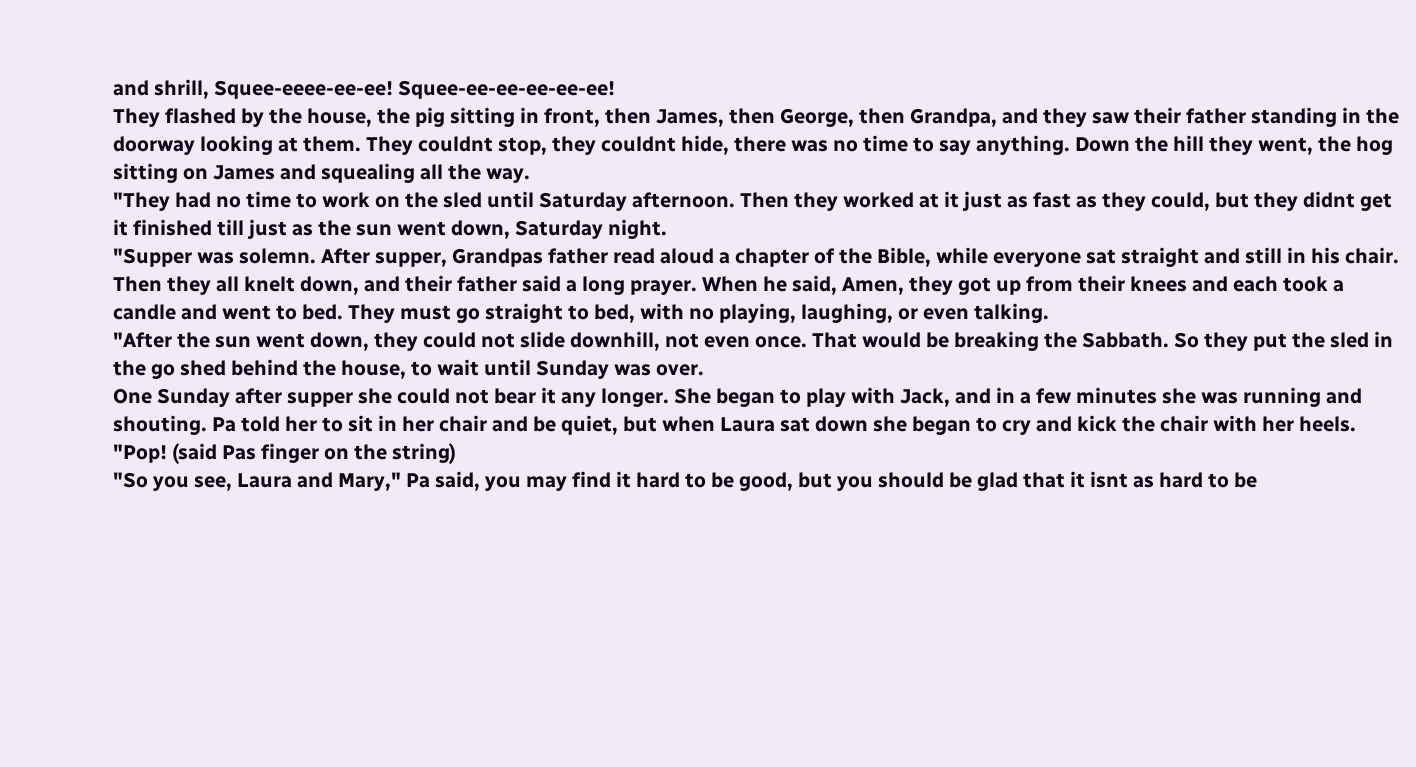and shrill, Squee-eeee-ee-ee! Squee-ee-ee-ee-ee-ee!
They flashed by the house, the pig sitting in front, then James, then George, then Grandpa, and they saw their father standing in the doorway looking at them. They couldnt stop, they couldnt hide, there was no time to say anything. Down the hill they went, the hog sitting on James and squealing all the way.
"They had no time to work on the sled until Saturday afternoon. Then they worked at it just as fast as they could, but they didnt get it finished till just as the sun went down, Saturday night.
"Supper was solemn. After supper, Grandpas father read aloud a chapter of the Bible, while everyone sat straight and still in his chair. Then they all knelt down, and their father said a long prayer. When he said, Amen, they got up from their knees and each took a candle and went to bed. They must go straight to bed, with no playing, laughing, or even talking.
"After the sun went down, they could not slide downhill, not even once. That would be breaking the Sabbath. So they put the sled in the go shed behind the house, to wait until Sunday was over.
One Sunday after supper she could not bear it any longer. She began to play with Jack, and in a few minutes she was running and shouting. Pa told her to sit in her chair and be quiet, but when Laura sat down she began to cry and kick the chair with her heels.
"Pop! (said Pas finger on the string)
"So you see, Laura and Mary," Pa said, you may find it hard to be good, but you should be glad that it isnt as hard to be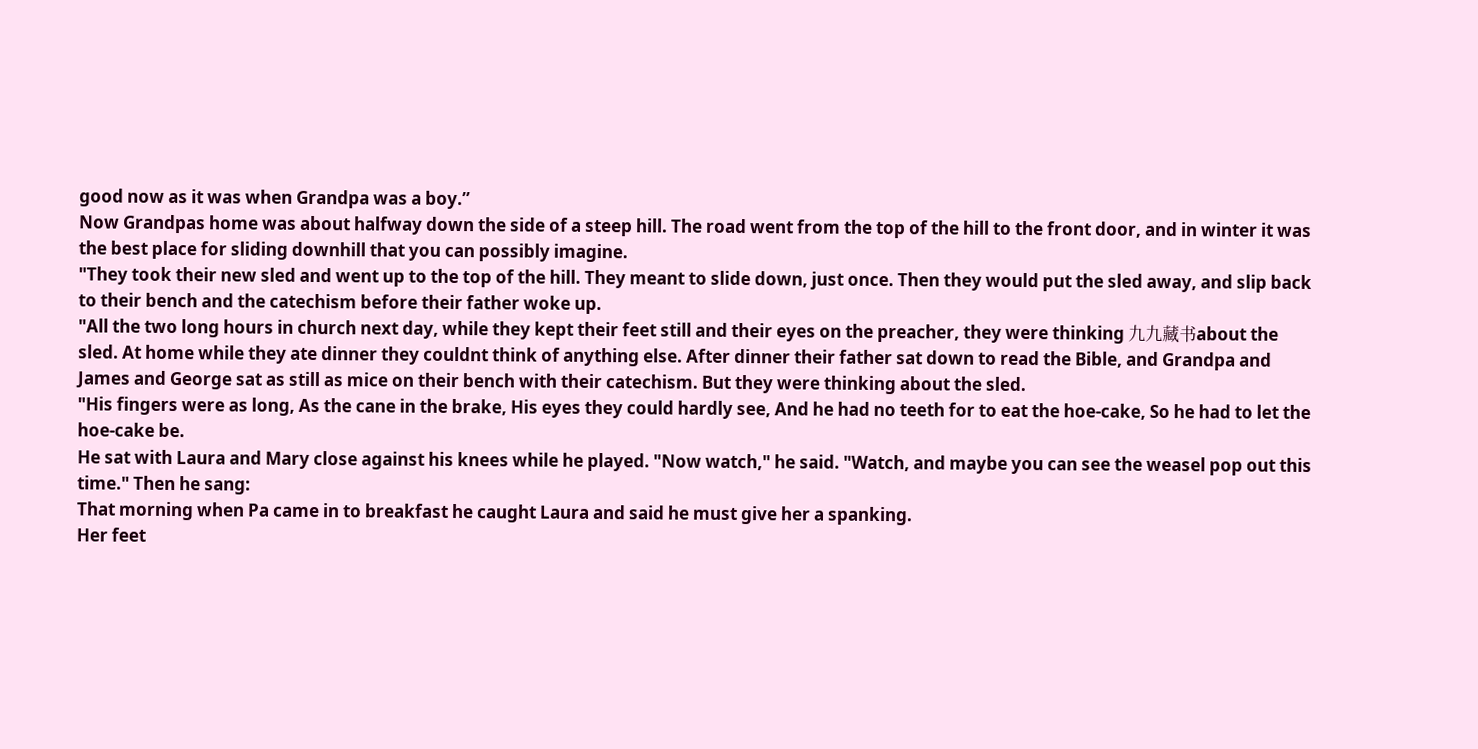good now as it was when Grandpa was a boy.”
Now Grandpas home was about halfway down the side of a steep hill. The road went from the top of the hill to the front door, and in winter it was the best place for sliding downhill that you can possibly imagine.
"They took their new sled and went up to the top of the hill. They meant to slide down, just once. Then they would put the sled away, and slip back to their bench and the catechism before their father woke up.
"All the two long hours in church next day, while they kept their feet still and their eyes on the preacher, they were thinking 九九藏书about the sled. At home while they ate dinner they couldnt think of anything else. After dinner their father sat down to read the Bible, and Grandpa and James and George sat as still as mice on their bench with their catechism. But they were thinking about the sled.
"His fingers were as long, As the cane in the brake, His eyes they could hardly see, And he had no teeth for to eat the hoe-cake, So he had to let the hoe-cake be.
He sat with Laura and Mary close against his knees while he played. "Now watch," he said. "Watch, and maybe you can see the weasel pop out this time." Then he sang:
That morning when Pa came in to breakfast he caught Laura and said he must give her a spanking.
Her feet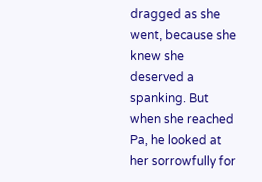dragged as she went, because she knew she deserved a spanking. But when she reached Pa, he looked at her sorrowfully for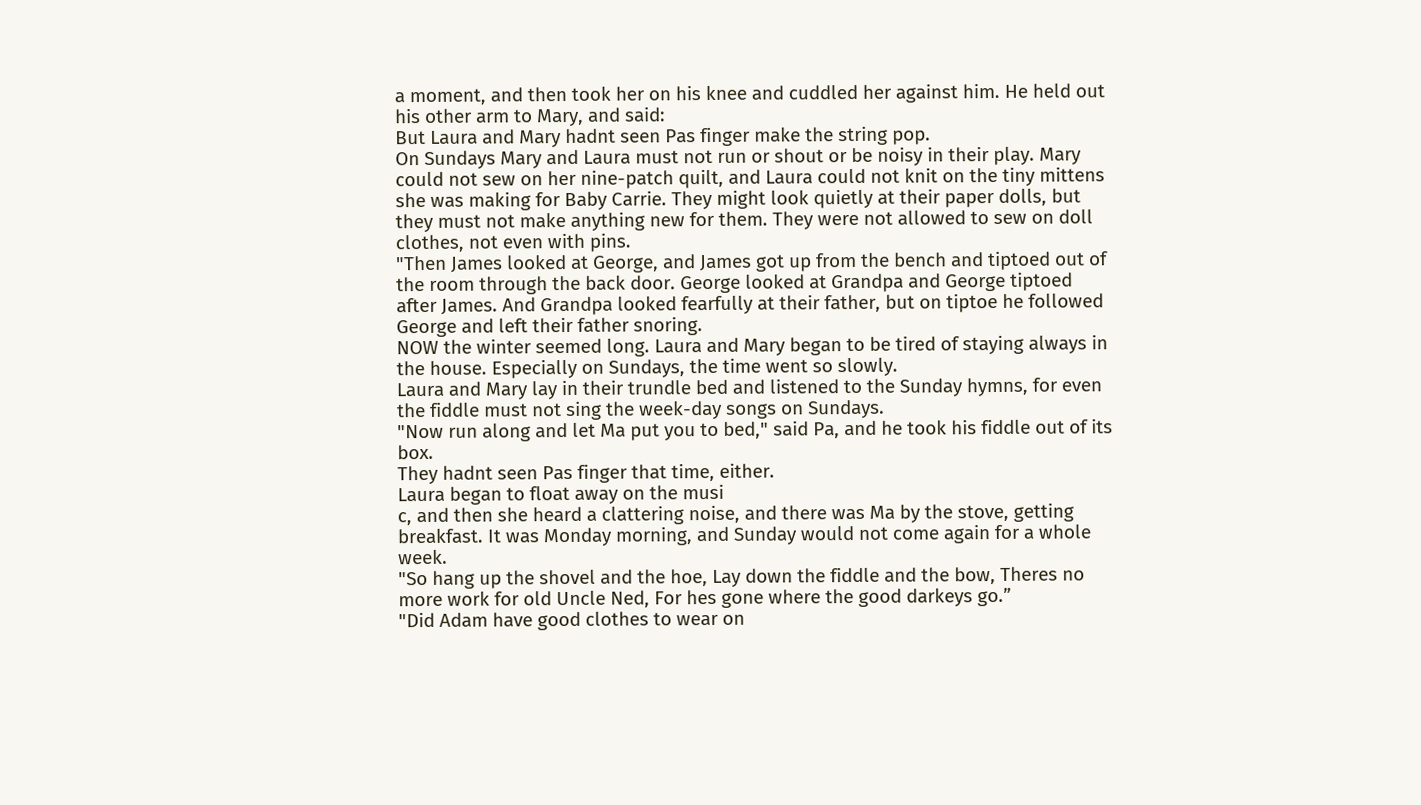a moment, and then took her on his knee and cuddled her against him. He held out his other arm to Mary, and said:
But Laura and Mary hadnt seen Pas finger make the string pop.
On Sundays Mary and Laura must not run or shout or be noisy in their play. Mary could not sew on her nine-patch quilt, and Laura could not knit on the tiny mittens she was making for Baby Carrie. They might look quietly at their paper dolls, but they must not make anything new for them. They were not allowed to sew on doll clothes, not even with pins.
"Then James looked at George, and James got up from the bench and tiptoed out of the room through the back door. George looked at Grandpa and George tiptoed after James. And Grandpa looked fearfully at their father, but on tiptoe he followed George and left their father snoring.
NOW the winter seemed long. Laura and Mary began to be tired of staying always in the house. Especially on Sundays, the time went so slowly.
Laura and Mary lay in their trundle bed and listened to the Sunday hymns, for even the fiddle must not sing the week-day songs on Sundays.
"Now run along and let Ma put you to bed," said Pa, and he took his fiddle out of its box.
They hadnt seen Pas finger that time, either.
Laura began to float away on the musi
c, and then she heard a clattering noise, and there was Ma by the stove, getting breakfast. It was Monday morning, and Sunday would not come again for a whole week.
"So hang up the shovel and the hoe, Lay down the fiddle and the bow, Theres no more work for old Uncle Ned, For hes gone where the good darkeys go.”
"Did Adam have good clothes to wear on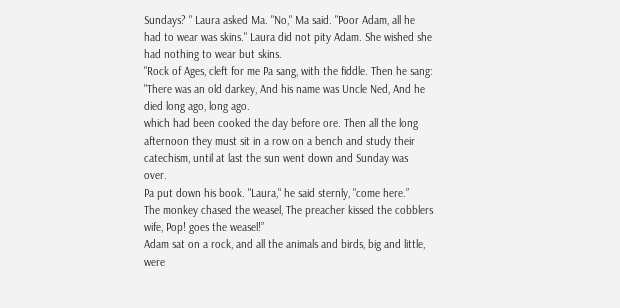Sundays? " Laura asked Ma. "No," Ma said. "Poor Adam, all he had to wear was skins." Laura did not pity Adam. She wished she had nothing to wear but skins.
"Rock of Ages, cleft for me Pa sang, with the fiddle. Then he sang:
"There was an old darkey, And his name was Uncle Ned, And he died long ago, long ago.
which had been cooked the day before ore. Then all the long afternoon they must sit in a row on a bench and study their catechism, until at last the sun went down and Sunday was over.
Pa put down his book. "Laura," he said sternly, "come here.”
The monkey chased the weasel, The preacher kissed the cobblers wife, Pop! goes the weasel!”
Adam sat on a rock, and all the animals and birds, big and little, were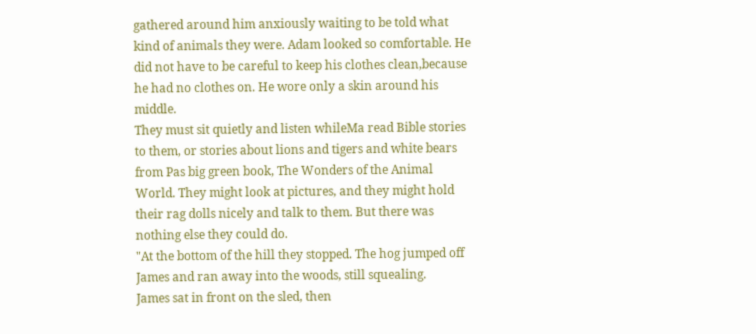gathered around him anxiously waiting to be told what kind of animals they were. Adam looked so comfortable. He did not have to be careful to keep his clothes clean,because he had no clothes on. He wore only a skin around his middle.
They must sit quietly and listen whileMa read Bible stories to them, or stories about lions and tigers and white bears from Pas big green book, The Wonders of the Animal World. They might look at pictures, and they might hold their rag dolls nicely and talk to them. But there was nothing else they could do.
"At the bottom of the hill they stopped. The hog jumped off James and ran away into the woods, still squealing.
James sat in front on the sled, then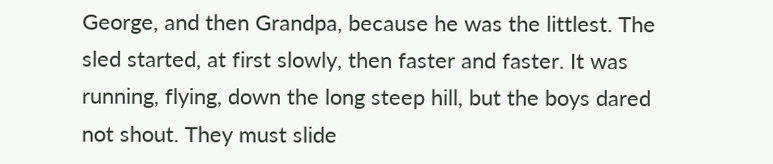George, and then Grandpa, because he was the littlest. The sled started, at first slowly, then faster and faster. It was running, flying, down the long steep hill, but the boys dared not shout. They must slide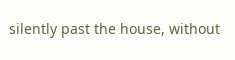silently past the house, without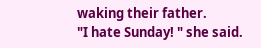waking their father.
"I hate Sunday! " she said.